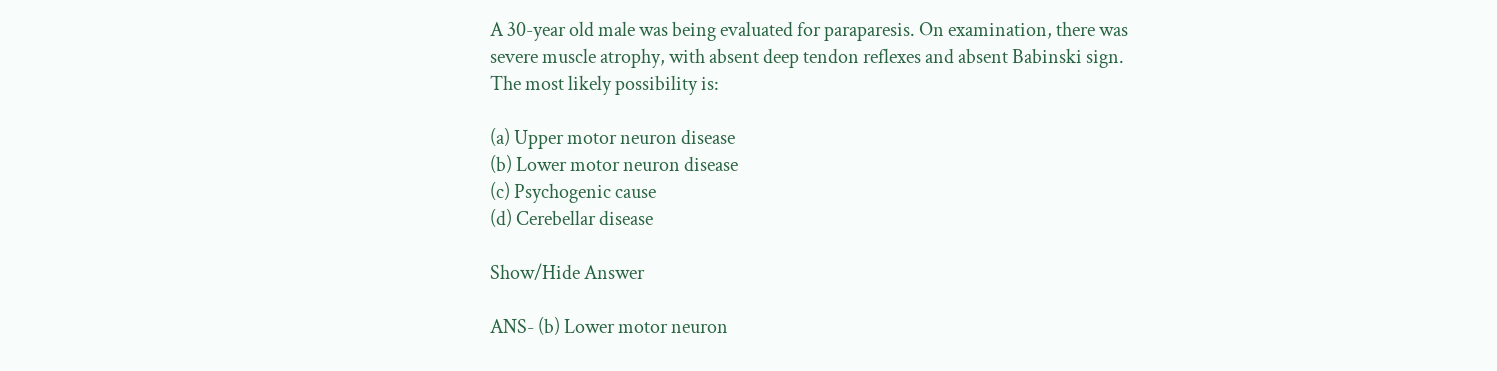A 30-year old male was being evaluated for paraparesis. On examination, there was severe muscle atrophy, with absent deep tendon reflexes and absent Babinski sign. The most likely possibility is:

(a) Upper motor neuron disease
(b) Lower motor neuron disease
(c) Psychogenic cause
(d) Cerebellar disease

Show/Hide Answer

ANS- (b) Lower motor neuron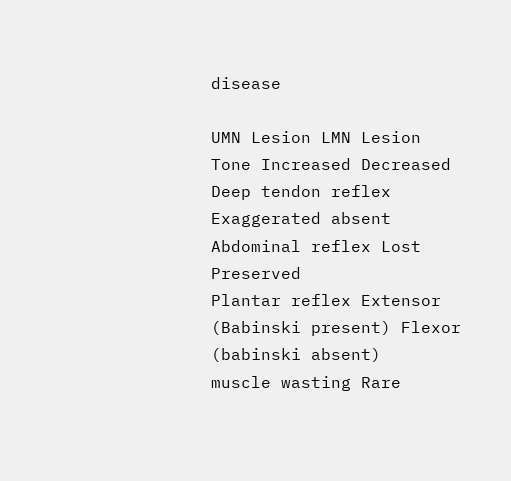disease

UMN Lesion LMN Lesion
Tone Increased Decreased
Deep tendon reflex Exaggerated absent
Abdominal reflex Lost Preserved
Plantar reflex Extensor (Babinski present) Flexor (babinski absent)
muscle wasting Rare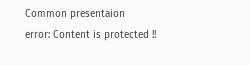Common presentaion
error: Content is protected !!